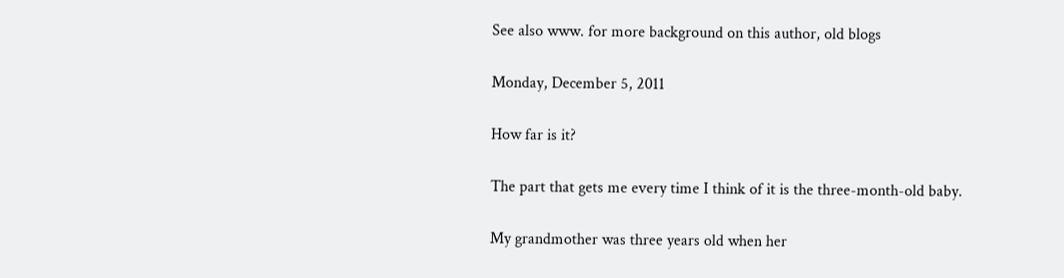See also www. for more background on this author, old blogs

Monday, December 5, 2011

How far is it?

The part that gets me every time I think of it is the three-month-old baby.

My grandmother was three years old when her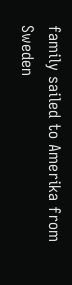family sailed to Amerika from Sweden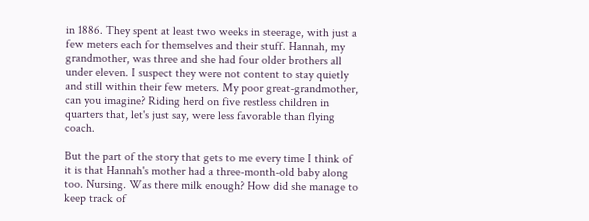in 1886. They spent at least two weeks in steerage, with just a few meters each for themselves and their stuff. Hannah, my grandmother, was three and she had four older brothers all under eleven. I suspect they were not content to stay quietly and still within their few meters. My poor great-grandmother, can you imagine? Riding herd on five restless children in quarters that, let's just say, were less favorable than flying coach.

But the part of the story that gets to me every time I think of it is that Hannah's mother had a three-month-old baby along too. Nursing. Was there milk enough? How did she manage to keep track of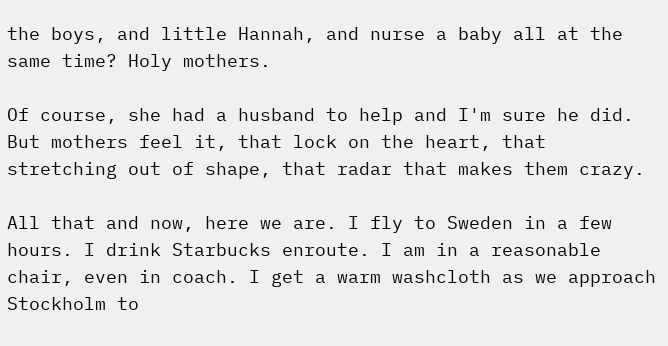the boys, and little Hannah, and nurse a baby all at the same time? Holy mothers.

Of course, she had a husband to help and I'm sure he did. But mothers feel it, that lock on the heart, that stretching out of shape, that radar that makes them crazy.

All that and now, here we are. I fly to Sweden in a few hours. I drink Starbucks enroute. I am in a reasonable chair, even in coach. I get a warm washcloth as we approach Stockholm to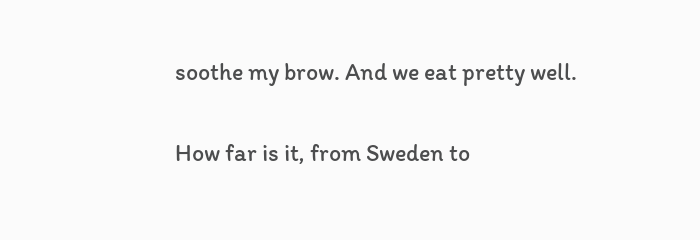soothe my brow. And we eat pretty well.

How far is it, from Sweden to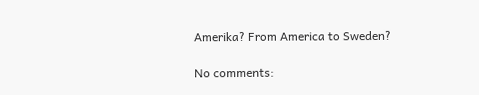Amerika? From America to Sweden?

No comments: